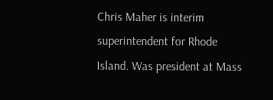Chris Maher is interim superintendent for Rhode Island. Was president at Mass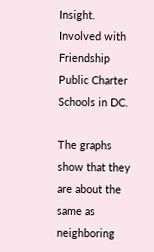Insight. Involved with Friendship Public Charter Schools in DC.

The graphs show that they are about the same as neighboring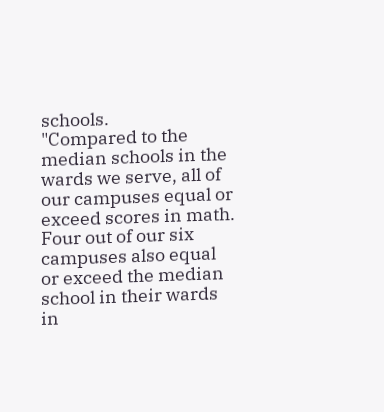schools.
"Compared to the median schools in the wards we serve, all of our campuses equal or exceed scores in math. Four out of our six campuses also equal or exceed the median school in their wards in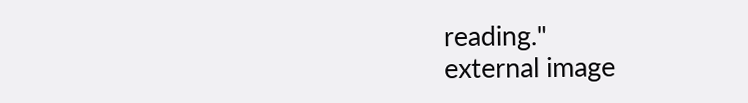reading."
external image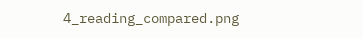4_reading_compared.png